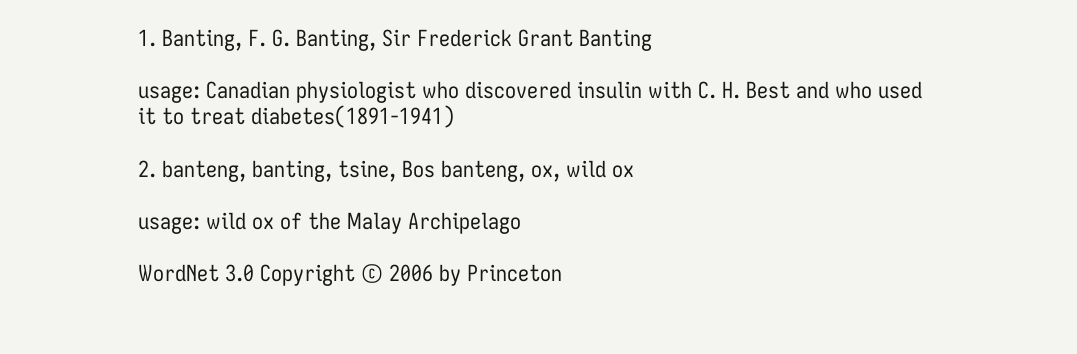1. Banting, F. G. Banting, Sir Frederick Grant Banting

usage: Canadian physiologist who discovered insulin with C. H. Best and who used it to treat diabetes(1891-1941)

2. banteng, banting, tsine, Bos banteng, ox, wild ox

usage: wild ox of the Malay Archipelago

WordNet 3.0 Copyright © 2006 by Princeton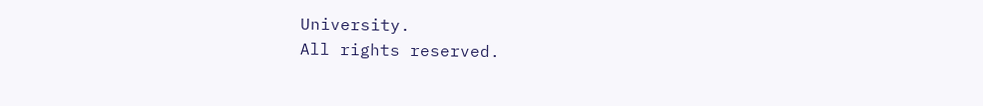University.
All rights reserved.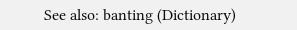See also: banting (Dictionary)